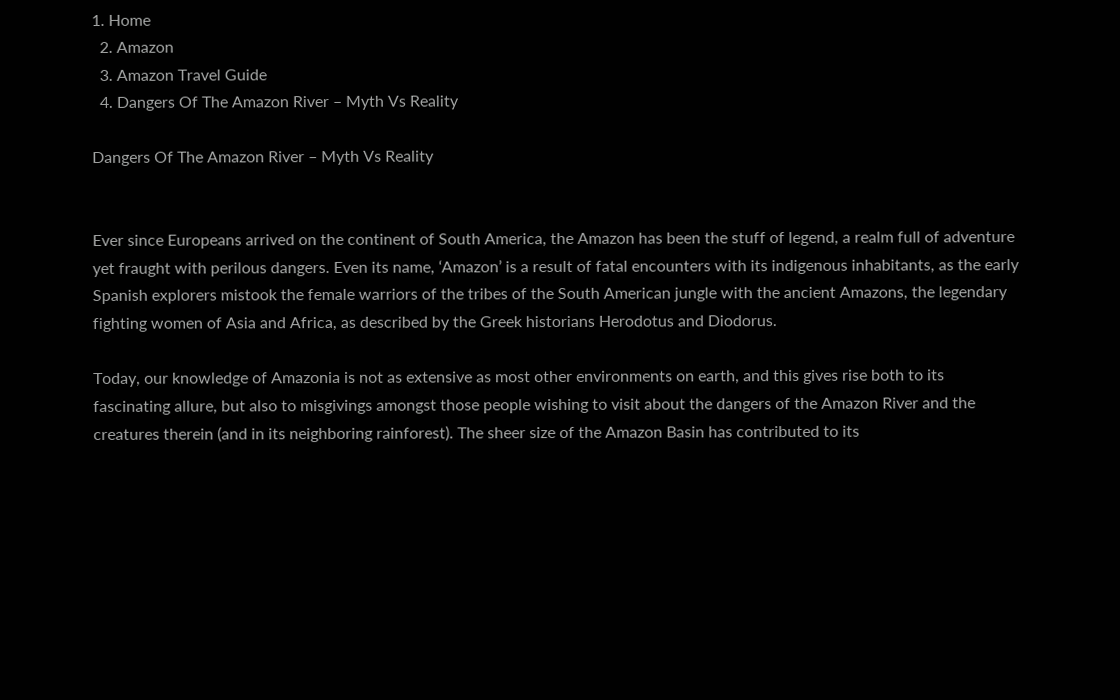1. Home
  2. Amazon
  3. Amazon Travel Guide
  4. Dangers Of The Amazon River – Myth Vs Reality

Dangers Of The Amazon River – Myth Vs Reality


Ever since Europeans arrived on the continent of South America, the Amazon has been the stuff of legend, a realm full of adventure yet fraught with perilous dangers. Even its name, ‘Amazon’ is a result of fatal encounters with its indigenous inhabitants, as the early Spanish explorers mistook the female warriors of the tribes of the South American jungle with the ancient Amazons, the legendary fighting women of Asia and Africa, as described by the Greek historians Herodotus and Diodorus.

Today, our knowledge of Amazonia is not as extensive as most other environments on earth, and this gives rise both to its fascinating allure, but also to misgivings amongst those people wishing to visit about the dangers of the Amazon River and the creatures therein (and in its neighboring rainforest). The sheer size of the Amazon Basin has contributed to its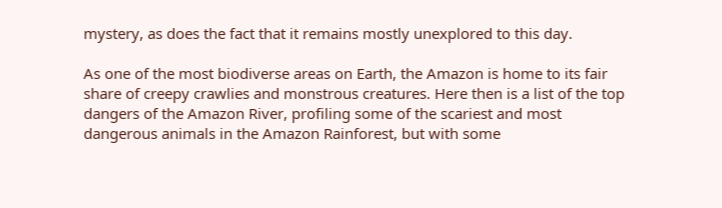mystery, as does the fact that it remains mostly unexplored to this day.

As one of the most biodiverse areas on Earth, the Amazon is home to its fair share of creepy crawlies and monstrous creatures. Here then is a list of the top dangers of the Amazon River, profiling some of the scariest and most dangerous animals in the Amazon Rainforest, but with some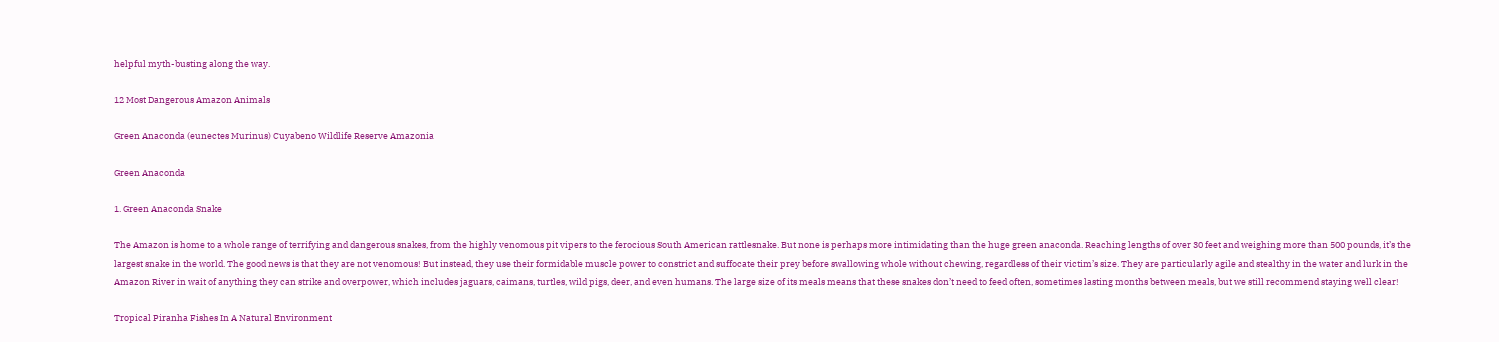helpful myth-busting along the way.

12 Most Dangerous Amazon Animals

Green Anaconda (eunectes Murinus) Cuyabeno Wildlife Reserve Amazonia

Green Anaconda

1. Green Anaconda Snake

The Amazon is home to a whole range of terrifying and dangerous snakes, from the highly venomous pit vipers to the ferocious South American rattlesnake. But none is perhaps more intimidating than the huge green anaconda. Reaching lengths of over 30 feet and weighing more than 500 pounds, it’s the largest snake in the world. The good news is that they are not venomous! But instead, they use their formidable muscle power to constrict and suffocate their prey before swallowing whole without chewing, regardless of their victim’s size. They are particularly agile and stealthy in the water and lurk in the Amazon River in wait of anything they can strike and overpower, which includes jaguars, caimans, turtles, wild pigs, deer, and even humans. The large size of its meals means that these snakes don’t need to feed often, sometimes lasting months between meals, but we still recommend staying well clear!

Tropical Piranha Fishes In A Natural Environment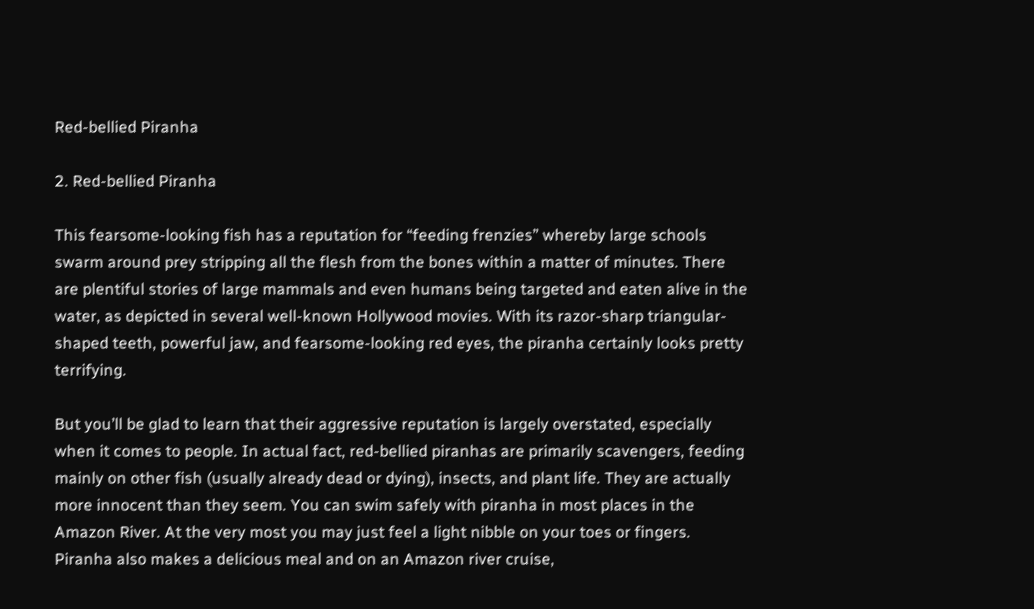Red-bellied Piranha

2. Red-bellied Piranha

This fearsome-looking fish has a reputation for “feeding frenzies” whereby large schools swarm around prey stripping all the flesh from the bones within a matter of minutes. There are plentiful stories of large mammals and even humans being targeted and eaten alive in the water, as depicted in several well-known Hollywood movies. With its razor-sharp triangular-shaped teeth, powerful jaw, and fearsome-looking red eyes, the piranha certainly looks pretty terrifying.

But you’ll be glad to learn that their aggressive reputation is largely overstated, especially when it comes to people. In actual fact, red-bellied piranhas are primarily scavengers, feeding mainly on other fish (usually already dead or dying), insects, and plant life. They are actually more innocent than they seem. You can swim safely with piranha in most places in the Amazon River. At the very most you may just feel a light nibble on your toes or fingers. Piranha also makes a delicious meal and on an Amazon river cruise,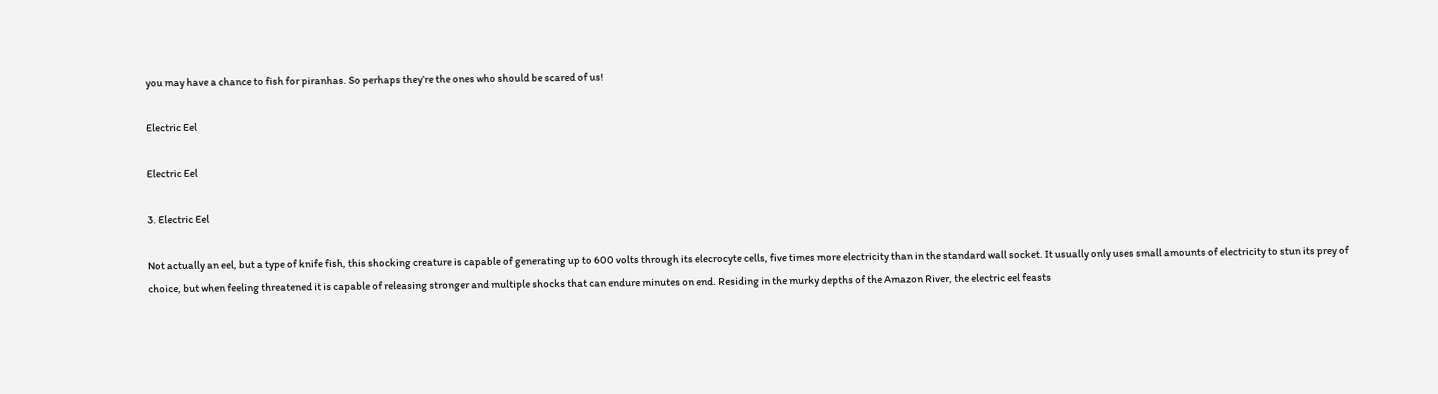you may have a chance to fish for piranhas. So perhaps they’re the ones who should be scared of us!

Electric Eel

Electric Eel

3. Electric Eel

Not actually an eel, but a type of knife fish, this shocking creature is capable of generating up to 600 volts through its elecrocyte cells, five times more electricity than in the standard wall socket. It usually only uses small amounts of electricity to stun its prey of choice, but when feeling threatened it is capable of releasing stronger and multiple shocks that can endure minutes on end. Residing in the murky depths of the Amazon River, the electric eel feasts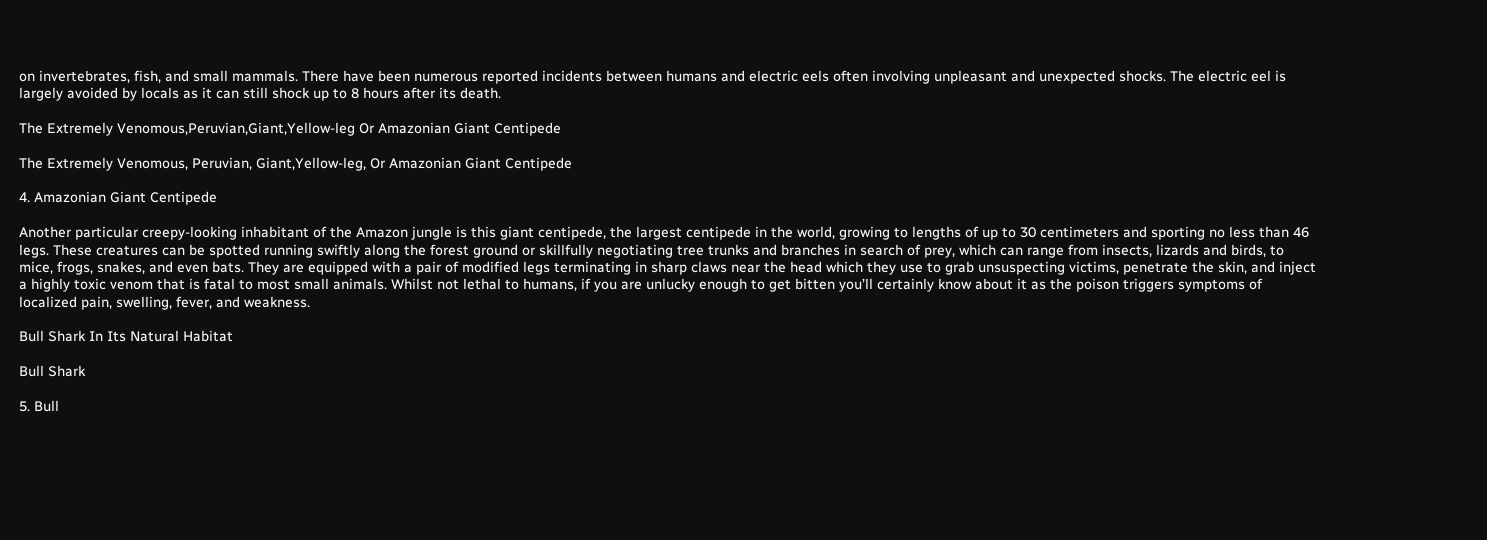on invertebrates, fish, and small mammals. There have been numerous reported incidents between humans and electric eels often involving unpleasant and unexpected shocks. The electric eel is largely avoided by locals as it can still shock up to 8 hours after its death.

The Extremely Venomous,Peruvian,Giant,Yellow-leg Or Amazonian Giant Centipede

The Extremely Venomous, Peruvian, Giant,Yellow-leg, Or Amazonian Giant Centipede

4. Amazonian Giant Centipede

Another particular creepy-looking inhabitant of the Amazon jungle is this giant centipede, the largest centipede in the world, growing to lengths of up to 30 centimeters and sporting no less than 46 legs. These creatures can be spotted running swiftly along the forest ground or skillfully negotiating tree trunks and branches in search of prey, which can range from insects, lizards and birds, to mice, frogs, snakes, and even bats. They are equipped with a pair of modified legs terminating in sharp claws near the head which they use to grab unsuspecting victims, penetrate the skin, and inject a highly toxic venom that is fatal to most small animals. Whilst not lethal to humans, if you are unlucky enough to get bitten you’ll certainly know about it as the poison triggers symptoms of localized pain, swelling, fever, and weakness.

Bull Shark In Its Natural Habitat

Bull Shark

5. Bull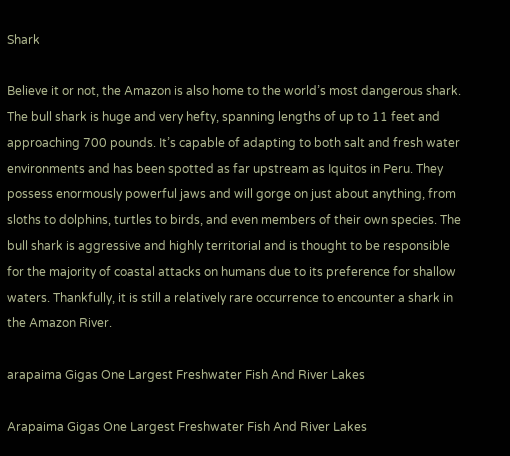Shark

Believe it or not, the Amazon is also home to the world’s most dangerous shark. The bull shark is huge and very hefty, spanning lengths of up to 11 feet and approaching 700 pounds. It’s capable of adapting to both salt and fresh water environments and has been spotted as far upstream as Iquitos in Peru. They possess enormously powerful jaws and will gorge on just about anything, from sloths to dolphins, turtles to birds, and even members of their own species. The bull shark is aggressive and highly territorial and is thought to be responsible for the majority of coastal attacks on humans due to its preference for shallow waters. Thankfully, it is still a relatively rare occurrence to encounter a shark in the Amazon River.

arapaima Gigas One Largest Freshwater Fish And River Lakes

Arapaima Gigas One Largest Freshwater Fish And River Lakes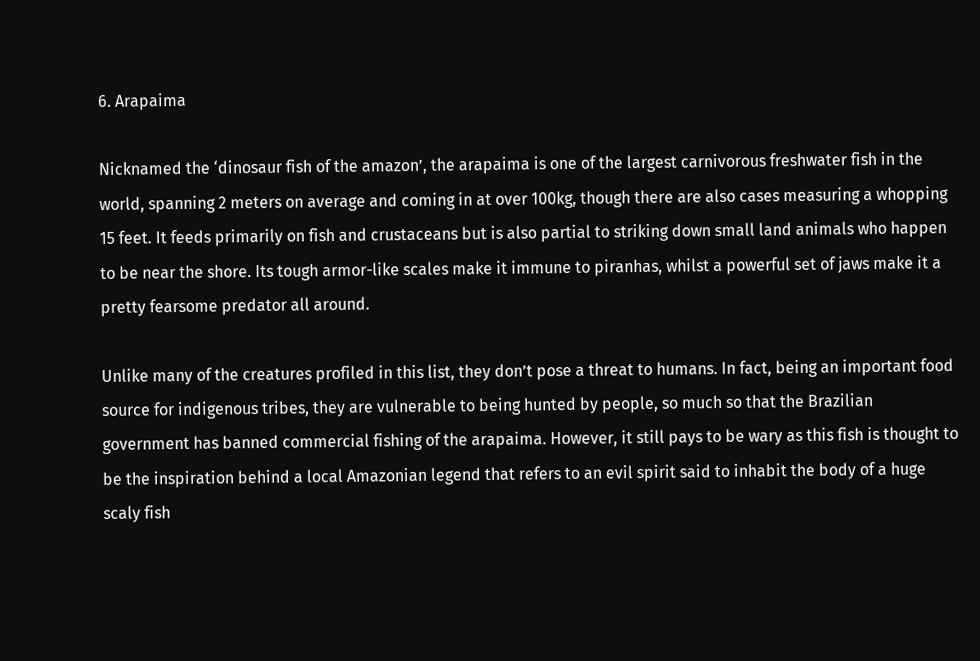6. Arapaima

Nicknamed the ‘dinosaur fish of the amazon’, the arapaima is one of the largest carnivorous freshwater fish in the world, spanning 2 meters on average and coming in at over 100kg, though there are also cases measuring a whopping 15 feet. It feeds primarily on fish and crustaceans but is also partial to striking down small land animals who happen to be near the shore. Its tough armor-like scales make it immune to piranhas, whilst a powerful set of jaws make it a pretty fearsome predator all around.

Unlike many of the creatures profiled in this list, they don’t pose a threat to humans. In fact, being an important food source for indigenous tribes, they are vulnerable to being hunted by people, so much so that the Brazilian government has banned commercial fishing of the arapaima. However, it still pays to be wary as this fish is thought to be the inspiration behind a local Amazonian legend that refers to an evil spirit said to inhabit the body of a huge scaly fish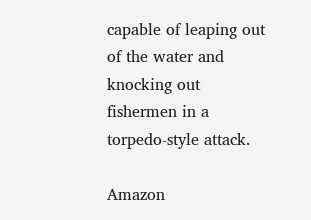capable of leaping out of the water and knocking out fishermen in a torpedo-style attack.

Amazon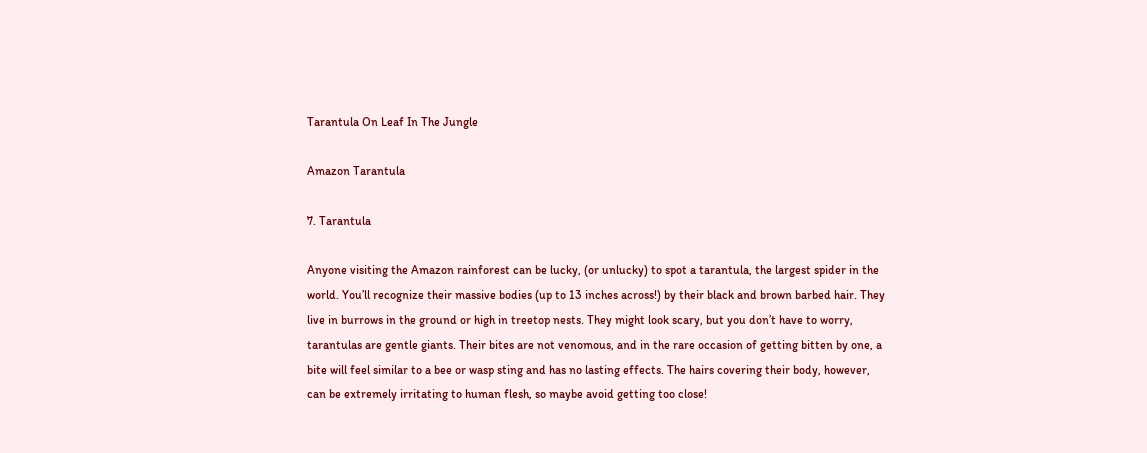Tarantula On Leaf In The Jungle

Amazon Tarantula

7. Tarantula

Anyone visiting the Amazon rainforest can be lucky, (or unlucky) to spot a tarantula, the largest spider in the world. You’ll recognize their massive bodies (up to 13 inches across!) by their black and brown barbed hair. They live in burrows in the ground or high in treetop nests. They might look scary, but you don’t have to worry, tarantulas are gentle giants. Their bites are not venomous, and in the rare occasion of getting bitten by one, a bite will feel similar to a bee or wasp sting and has no lasting effects. The hairs covering their body, however, can be extremely irritating to human flesh, so maybe avoid getting too close!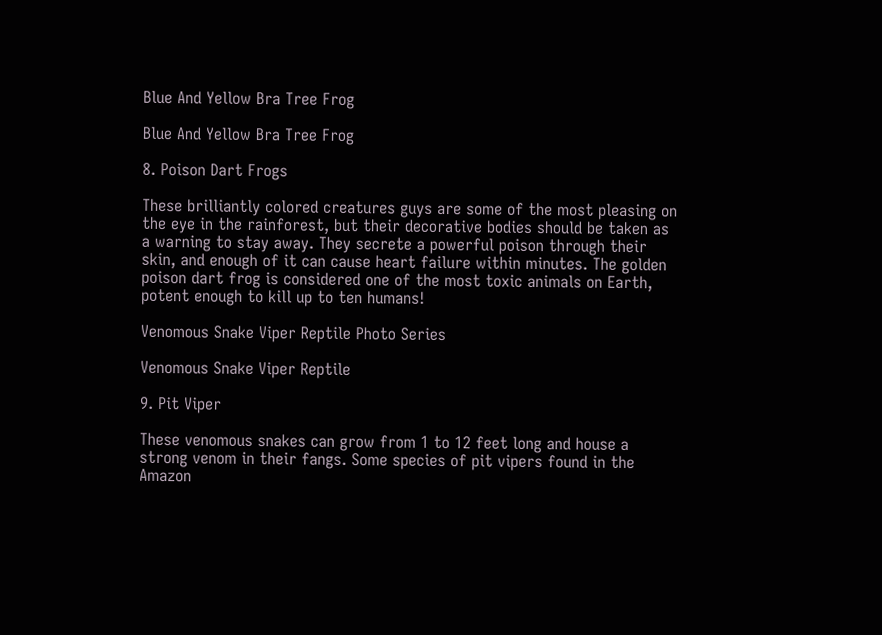Blue And Yellow Bra Tree Frog

Blue And Yellow Bra Tree Frog

8. Poison Dart Frogs

These brilliantly colored creatures guys are some of the most pleasing on the eye in the rainforest, but their decorative bodies should be taken as a warning to stay away. They secrete a powerful poison through their skin, and enough of it can cause heart failure within minutes. The golden poison dart frog is considered one of the most toxic animals on Earth, potent enough to kill up to ten humans!

Venomous Snake Viper Reptile Photo Series

Venomous Snake Viper Reptile

9. Pit Viper

These venomous snakes can grow from 1 to 12 feet long and house a strong venom in their fangs. Some species of pit vipers found in the Amazon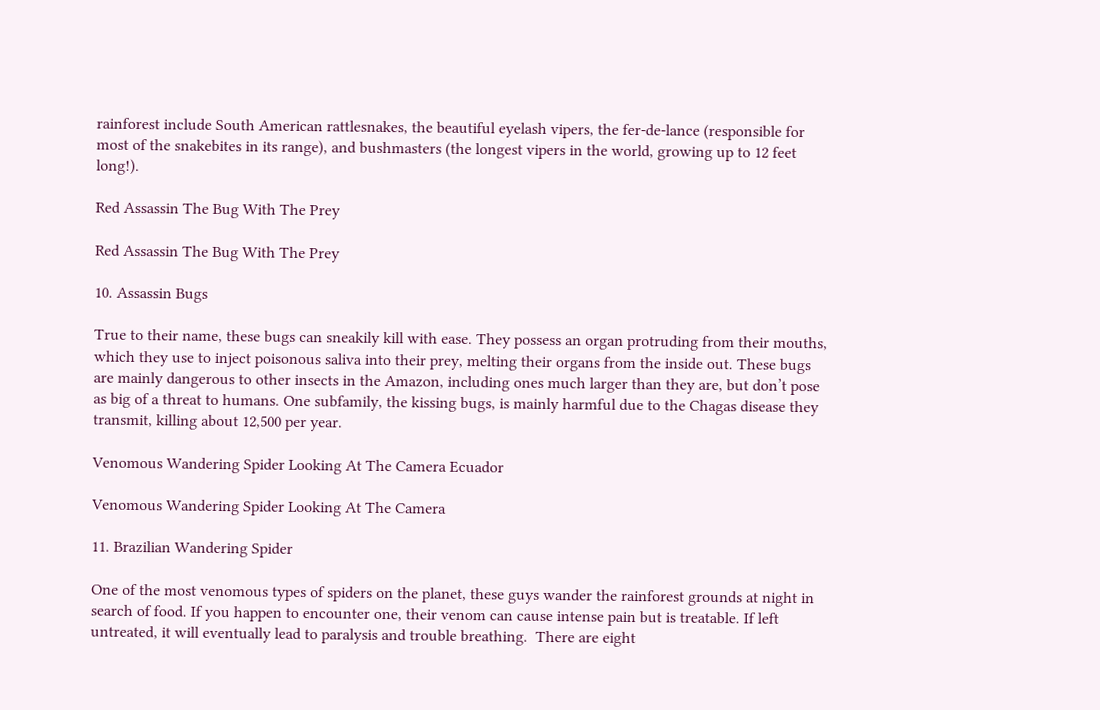rainforest include South American rattlesnakes, the beautiful eyelash vipers, the fer-de-lance (responsible for most of the snakebites in its range), and bushmasters (the longest vipers in the world, growing up to 12 feet long!).

Red Assassin The Bug With The Prey

Red Assassin The Bug With The Prey

10. Assassin Bugs

True to their name, these bugs can sneakily kill with ease. They possess an organ protruding from their mouths, which they use to inject poisonous saliva into their prey, melting their organs from the inside out. These bugs are mainly dangerous to other insects in the Amazon, including ones much larger than they are, but don’t pose as big of a threat to humans. One subfamily, the kissing bugs, is mainly harmful due to the Chagas disease they transmit, killing about 12,500 per year.

Venomous Wandering Spider Looking At The Camera Ecuador

Venomous Wandering Spider Looking At The Camera

11. Brazilian Wandering Spider

One of the most venomous types of spiders on the planet, these guys wander the rainforest grounds at night in search of food. If you happen to encounter one, their venom can cause intense pain but is treatable. If left untreated, it will eventually lead to paralysis and trouble breathing.  There are eight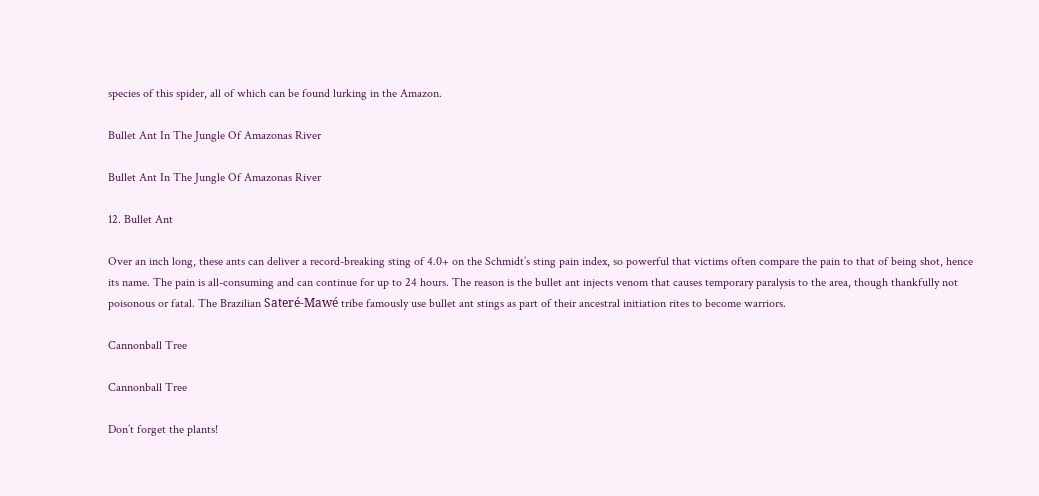species of this spider, all of which can be found lurking in the Amazon.

Bullet Ant In The Jungle Of Amazonas River

Bullet Ant In The Jungle Of Amazonas River

12. Bullet Ant

Over an inch long, these ants can deliver a record-breaking sting of 4.0+ on the Schmidt’s sting pain index, so powerful that victims often compare the pain to that of being shot, hence its name. The pain is all-consuming and can continue for up to 24 hours. The reason is the bullet ant injects venom that causes temporary paralysis to the area, though thankfully not poisonous or fatal. The Brazilian Sateré-Mawé tribe famously use bullet ant stings as part of their ancestral initiation rites to become warriors.

Cannonball Tree

Cannonball Tree

Don’t forget the plants!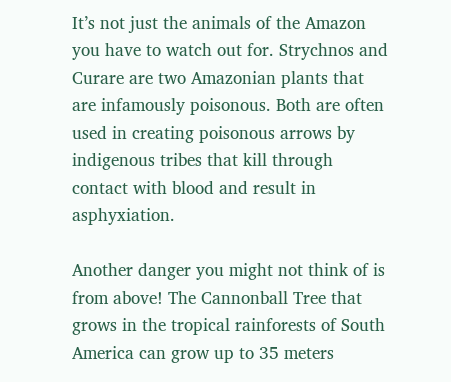It’s not just the animals of the Amazon you have to watch out for. Strychnos and Curare are two Amazonian plants that are infamously poisonous. Both are often used in creating poisonous arrows by indigenous tribes that kill through contact with blood and result in asphyxiation.

Another danger you might not think of is from above! The Cannonball Tree that grows in the tropical rainforests of South America can grow up to 35 meters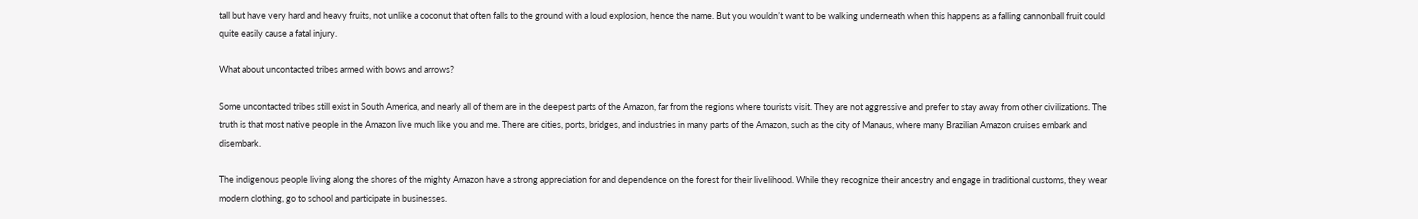tall but have very hard and heavy fruits, not unlike a coconut that often falls to the ground with a loud explosion, hence the name. But you wouldn’t want to be walking underneath when this happens as a falling cannonball fruit could quite easily cause a fatal injury.

What about uncontacted tribes armed with bows and arrows?

Some uncontacted tribes still exist in South America, and nearly all of them are in the deepest parts of the Amazon, far from the regions where tourists visit. They are not aggressive and prefer to stay away from other civilizations. The truth is that most native people in the Amazon live much like you and me. There are cities, ports, bridges, and industries in many parts of the Amazon, such as the city of Manaus, where many Brazilian Amazon cruises embark and disembark.

The indigenous people living along the shores of the mighty Amazon have a strong appreciation for and dependence on the forest for their livelihood. While they recognize their ancestry and engage in traditional customs, they wear modern clothing, go to school and participate in businesses.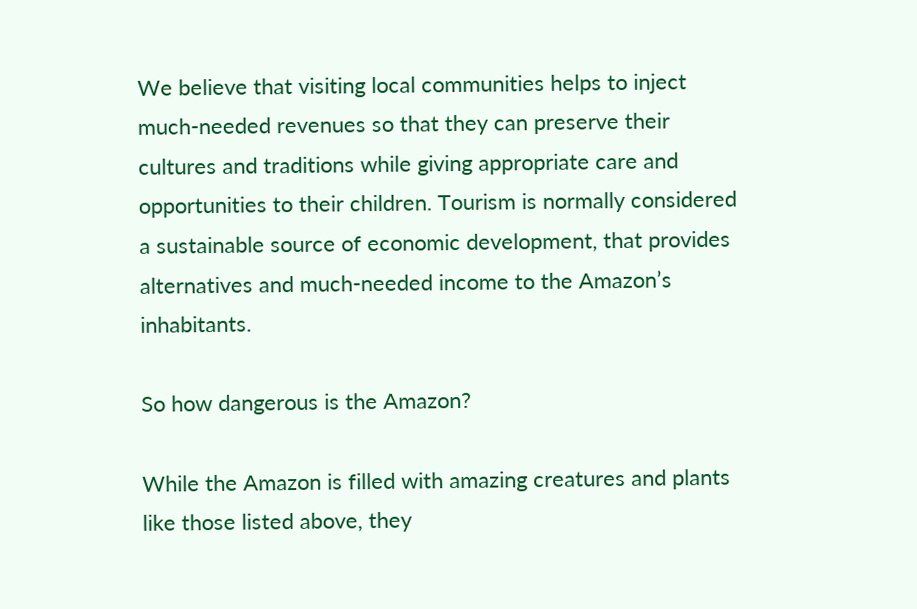We believe that visiting local communities helps to inject much-needed revenues so that they can preserve their cultures and traditions while giving appropriate care and opportunities to their children. Tourism is normally considered a sustainable source of economic development, that provides alternatives and much-needed income to the Amazon’s inhabitants.

So how dangerous is the Amazon?

While the Amazon is filled with amazing creatures and plants like those listed above, they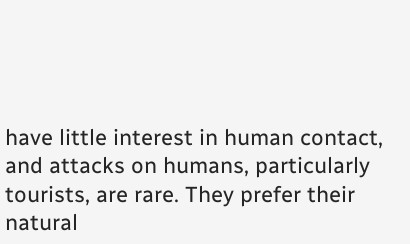have little interest in human contact, and attacks on humans, particularly tourists, are rare. They prefer their natural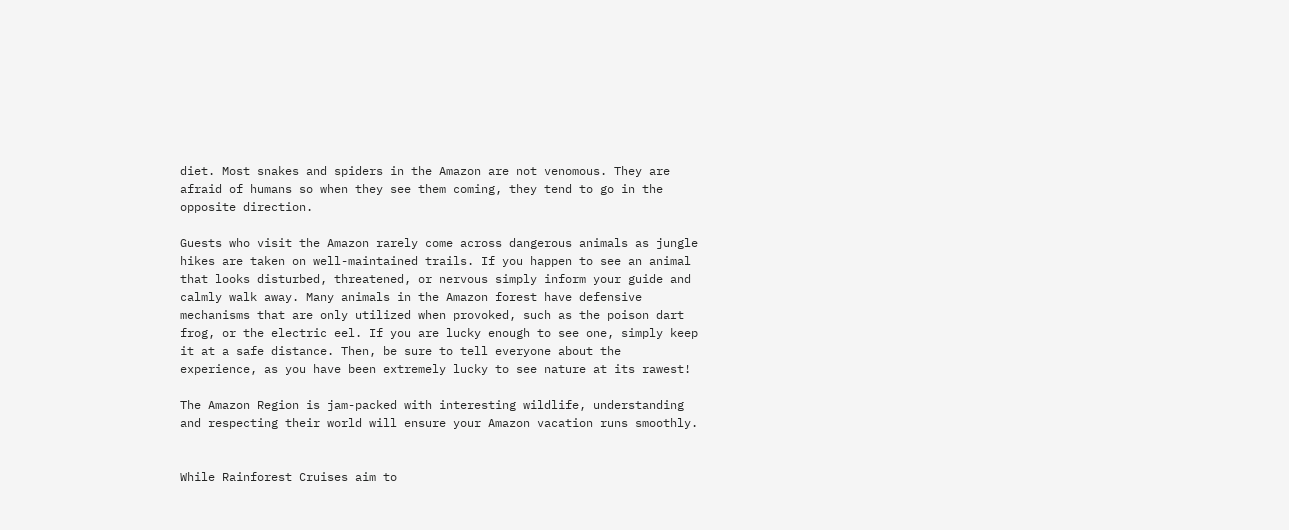diet. Most snakes and spiders in the Amazon are not venomous. They are afraid of humans so when they see them coming, they tend to go in the opposite direction.

Guests who visit the Amazon rarely come across dangerous animals as jungle hikes are taken on well-maintained trails. If you happen to see an animal that looks disturbed, threatened, or nervous simply inform your guide and calmly walk away. Many animals in the Amazon forest have defensive mechanisms that are only utilized when provoked, such as the poison dart frog, or the electric eel. If you are lucky enough to see one, simply keep it at a safe distance. Then, be sure to tell everyone about the experience, as you have been extremely lucky to see nature at its rawest!

The Amazon Region is jam-packed with interesting wildlife, understanding and respecting their world will ensure your Amazon vacation runs smoothly.


While Rainforest Cruises aim to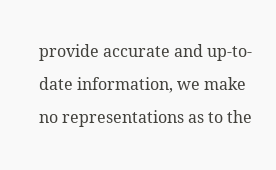provide accurate and up-to-date information, we make no representations as to the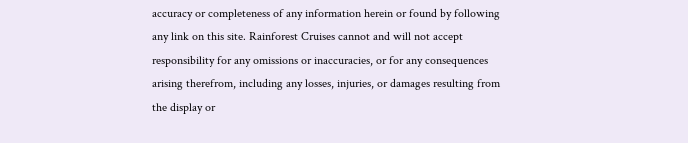accuracy or completeness of any information herein or found by following any link on this site. Rainforest Cruises cannot and will not accept responsibility for any omissions or inaccuracies, or for any consequences arising therefrom, including any losses, injuries, or damages resulting from the display or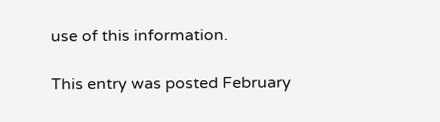use of this information.

This entry was posted February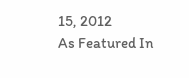15, 2012
As Featured In